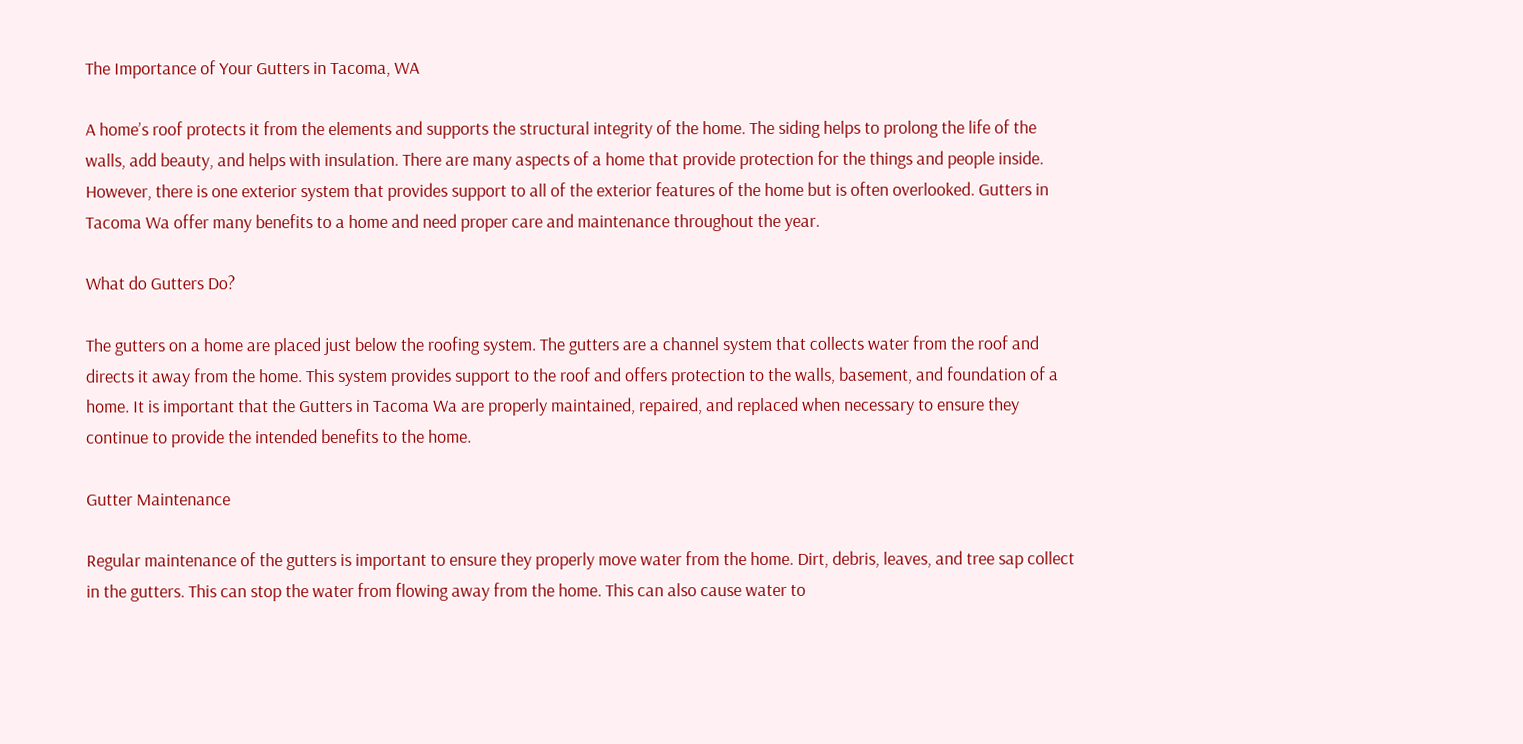The Importance of Your Gutters in Tacoma, WA

A home’s roof protects it from the elements and supports the structural integrity of the home. The siding helps to prolong the life of the walls, add beauty, and helps with insulation. There are many aspects of a home that provide protection for the things and people inside. However, there is one exterior system that provides support to all of the exterior features of the home but is often overlooked. Gutters in Tacoma Wa offer many benefits to a home and need proper care and maintenance throughout the year.

What do Gutters Do?

The gutters on a home are placed just below the roofing system. The gutters are a channel system that collects water from the roof and directs it away from the home. This system provides support to the roof and offers protection to the walls, basement, and foundation of a home. It is important that the Gutters in Tacoma Wa are properly maintained, repaired, and replaced when necessary to ensure they continue to provide the intended benefits to the home.

Gutter Maintenance

Regular maintenance of the gutters is important to ensure they properly move water from the home. Dirt, debris, leaves, and tree sap collect in the gutters. This can stop the water from flowing away from the home. This can also cause water to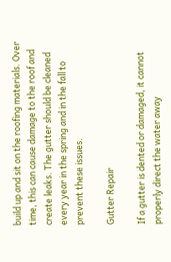build up and sit on the roofing materials. Over time, this can cause damage to the roof and create leaks. The gutter should be cleaned every year in the spring and in the fall to prevent these issues.

Gutter Repair

If a gutter is dented or damaged, it cannot properly direct the water away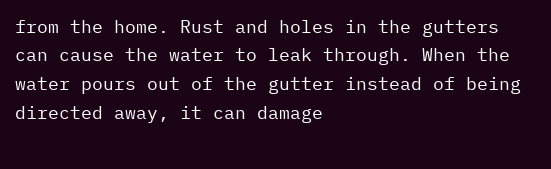from the home. Rust and holes in the gutters can cause the water to leak through. When the water pours out of the gutter instead of being directed away, it can damage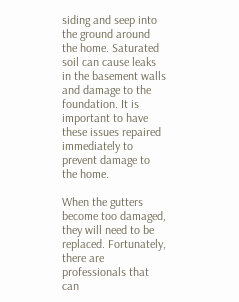siding and seep into the ground around the home. Saturated soil can cause leaks in the basement walls and damage to the foundation. It is important to have these issues repaired immediately to prevent damage to the home.

When the gutters become too damaged, they will need to be replaced. Fortunately, there are professionals that can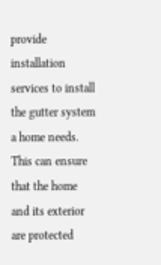provide installation services to install the gutter system a home needs. This can ensure that the home and its exterior are protected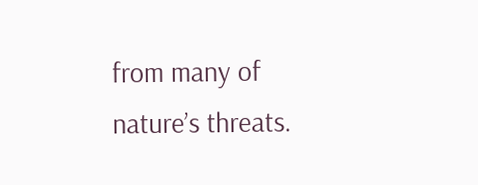from many of nature’s threats.